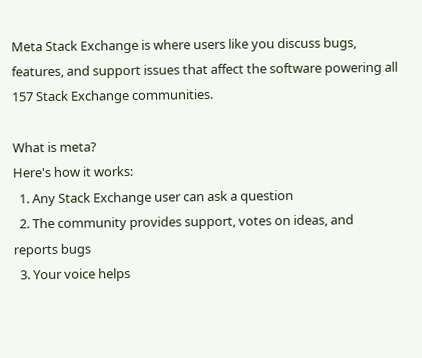Meta Stack Exchange is where users like you discuss bugs, features, and support issues that affect the software powering all 157 Stack Exchange communities.

What is meta?
Here's how it works:
  1. Any Stack Exchange user can ask a question
  2. The community provides support, votes on ideas, and reports bugs
  3. Your voice helps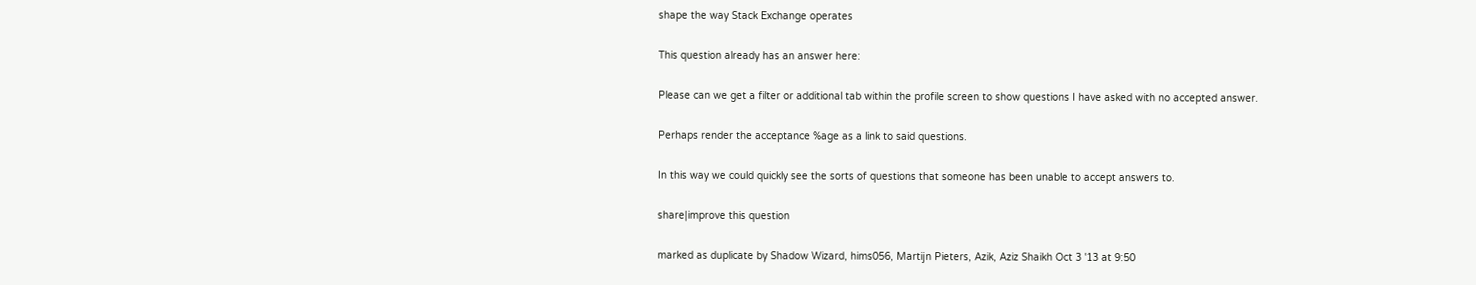shape the way Stack Exchange operates

This question already has an answer here:

Please can we get a filter or additional tab within the profile screen to show questions I have asked with no accepted answer.

Perhaps render the acceptance %age as a link to said questions.

In this way we could quickly see the sorts of questions that someone has been unable to accept answers to.

share|improve this question

marked as duplicate by Shadow Wizard, hims056, Martijn Pieters, Azik, Aziz Shaikh Oct 3 '13 at 9:50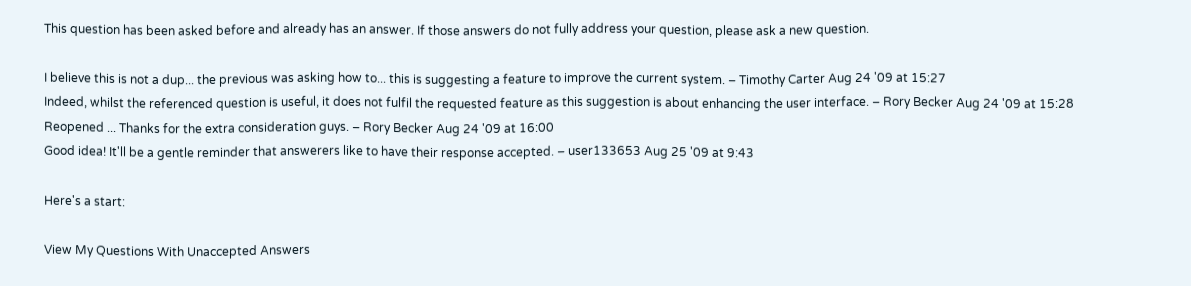This question has been asked before and already has an answer. If those answers do not fully address your question, please ask a new question.

I believe this is not a dup... the previous was asking how to... this is suggesting a feature to improve the current system. – Timothy Carter Aug 24 '09 at 15:27
Indeed, whilst the referenced question is useful, it does not fulfil the requested feature as this suggestion is about enhancing the user interface. – Rory Becker Aug 24 '09 at 15:28
Reopened ... Thanks for the extra consideration guys. – Rory Becker Aug 24 '09 at 16:00
Good idea! It'll be a gentle reminder that answerers like to have their response accepted. – user133653 Aug 25 '09 at 9:43

Here's a start:

View My Questions With Unaccepted Answers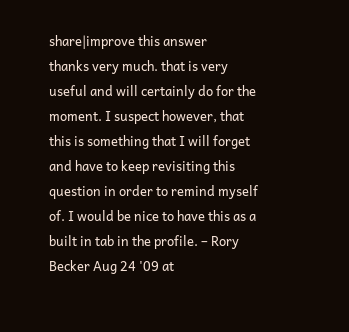share|improve this answer
thanks very much. that is very useful and will certainly do for the moment. I suspect however, that this is something that I will forget and have to keep revisiting this question in order to remind myself of. I would be nice to have this as a built in tab in the profile. – Rory Becker Aug 24 '09 at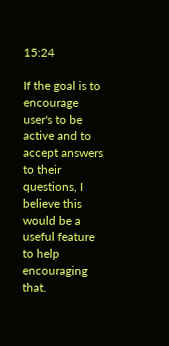15:24

If the goal is to encourage user's to be active and to accept answers to their questions, I believe this would be a useful feature to help encouraging that.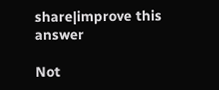share|improve this answer

Not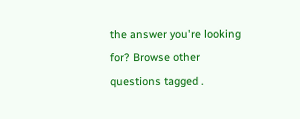the answer you're looking for? Browse other questions tagged .